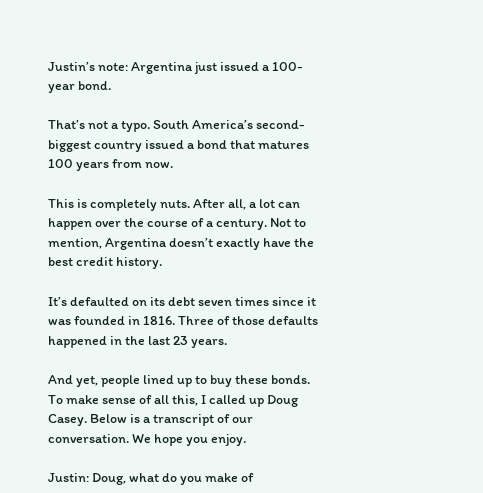Justin’s note: Argentina just issued a 100-year bond.

That’s not a typo. South America’s second-biggest country issued a bond that matures 100 years from now.

This is completely nuts. After all, a lot can happen over the course of a century. Not to mention, Argentina doesn’t exactly have the best credit history.

It’s defaulted on its debt seven times since it was founded in 1816. Three of those defaults happened in the last 23 years.

And yet, people lined up to buy these bonds. To make sense of all this, I called up Doug Casey. Below is a transcript of our conversation. We hope you enjoy.

Justin: Doug, what do you make of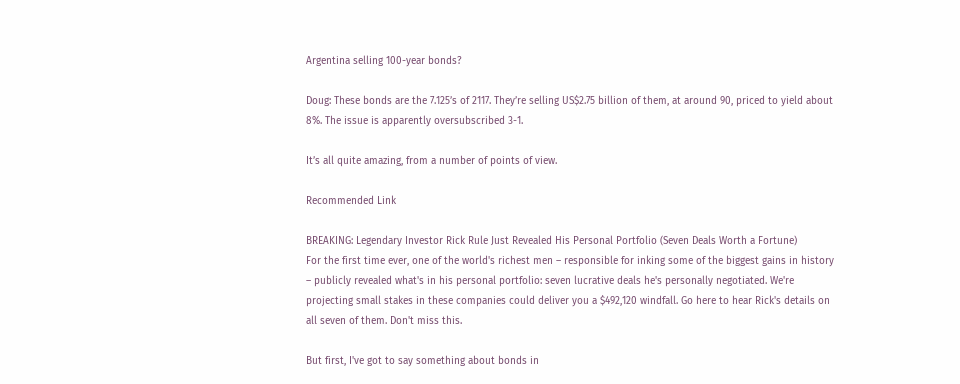Argentina selling 100-year bonds?

Doug: These bonds are the 7.125’s of 2117. They’re selling US$2.75 billion of them, at around 90, priced to yield about 8%. The issue is apparently oversubscribed 3-1.

It’s all quite amazing, from a number of points of view.

Recommended Link

BREAKING: Legendary Investor Rick Rule Just Revealed His Personal Portfolio (Seven Deals Worth a Fortune)
For the first time ever, one of the world's richest men – responsible for inking some of the biggest gains in history – publicly revealed what's in his personal portfolio: seven lucrative deals he's personally negotiated. We're projecting small stakes in these companies could deliver you a $492,120 windfall. Go here to hear Rick's details on all seven of them. Don't miss this.

But first, I've got to say something about bonds in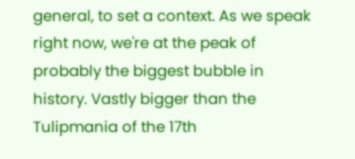general, to set a context. As we speak right now, we're at the peak of probably the biggest bubble in history. Vastly bigger than the Tulipmania of the 17th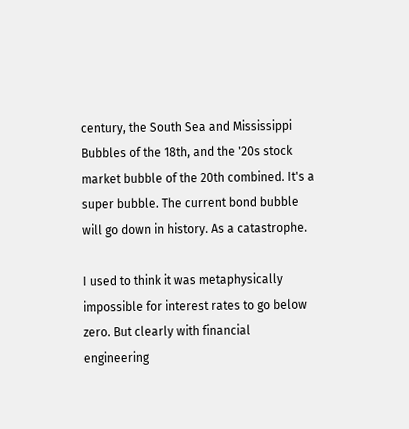century, the South Sea and Mississippi Bubbles of the 18th, and the '20s stock market bubble of the 20th combined. It's a super bubble. The current bond bubble will go down in history. As a catastrophe.

I used to think it was metaphysically impossible for interest rates to go below zero. But clearly with financial engineering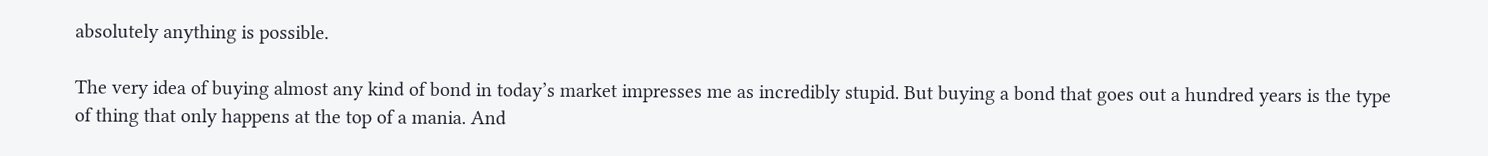absolutely anything is possible.

The very idea of buying almost any kind of bond in today’s market impresses me as incredibly stupid. But buying a bond that goes out a hundred years is the type of thing that only happens at the top of a mania. And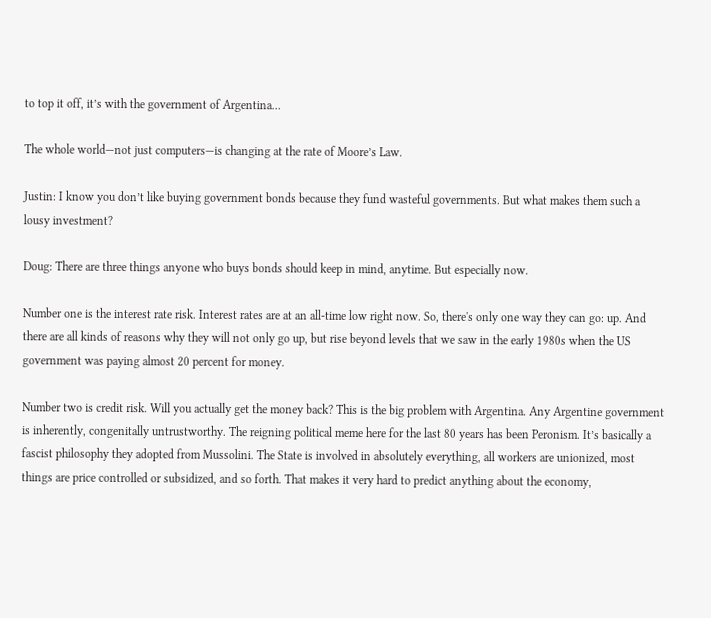to top it off, it’s with the government of Argentina…

The whole world—not just computers—is changing at the rate of Moore’s Law.

Justin: I know you don’t like buying government bonds because they fund wasteful governments. But what makes them such a lousy investment?

Doug: There are three things anyone who buys bonds should keep in mind, anytime. But especially now.

Number one is the interest rate risk. Interest rates are at an all-time low right now. So, there's only one way they can go: up. And there are all kinds of reasons why they will not only go up, but rise beyond levels that we saw in the early 1980s when the US government was paying almost 20 percent for money.

Number two is credit risk. Will you actually get the money back? This is the big problem with Argentina. Any Argentine government is inherently, congenitally untrustworthy. The reigning political meme here for the last 80 years has been Peronism. It’s basically a fascist philosophy they adopted from Mussolini. The State is involved in absolutely everything, all workers are unionized, most things are price controlled or subsidized, and so forth. That makes it very hard to predict anything about the economy,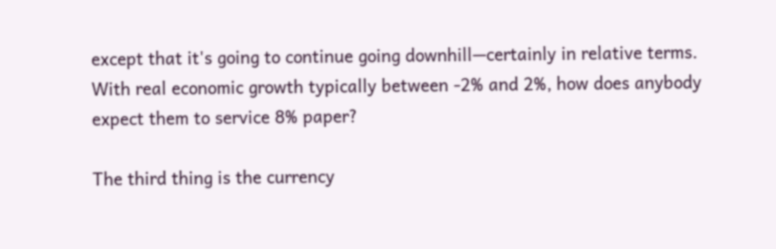except that it's going to continue going downhill—certainly in relative terms. With real economic growth typically between -2% and 2%, how does anybody expect them to service 8% paper?

The third thing is the currency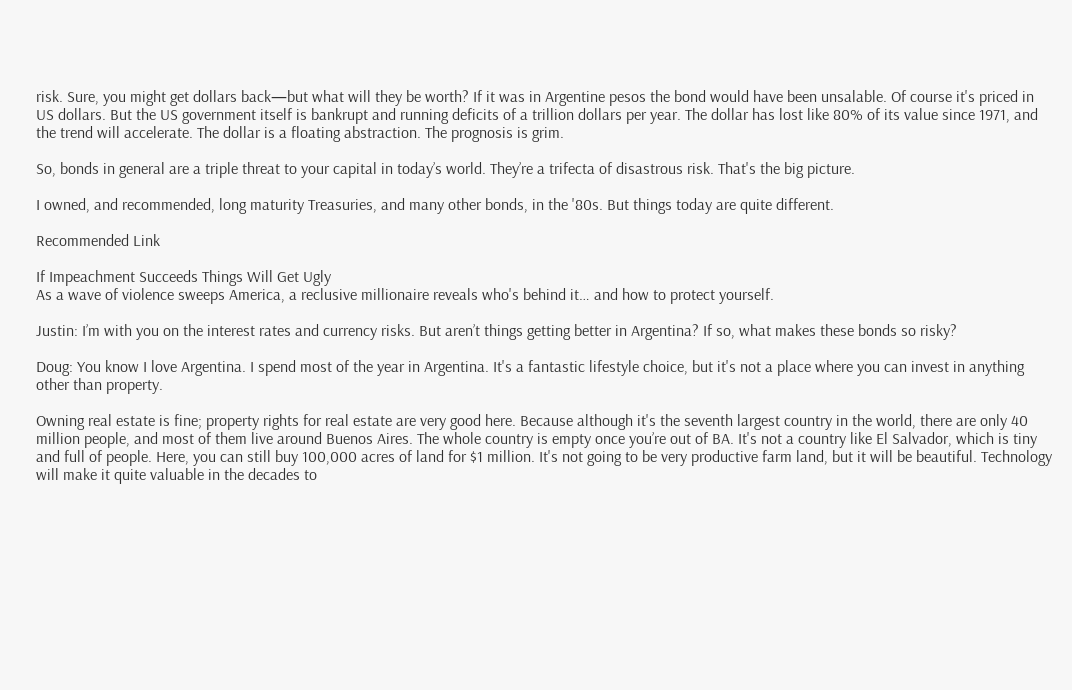risk. Sure, you might get dollars back—but what will they be worth? If it was in Argentine pesos the bond would have been unsalable. Of course it's priced in US dollars. But the US government itself is bankrupt and running deficits of a trillion dollars per year. The dollar has lost like 80% of its value since 1971, and the trend will accelerate. The dollar is a floating abstraction. The prognosis is grim.

So, bonds in general are a triple threat to your capital in today’s world. They’re a trifecta of disastrous risk. That's the big picture.

I owned, and recommended, long maturity Treasuries, and many other bonds, in the '80s. But things today are quite different.

Recommended Link

If Impeachment Succeeds Things Will Get Ugly
As a wave of violence sweeps America, a reclusive millionaire reveals who's behind it… and how to protect yourself.

Justin: I’m with you on the interest rates and currency risks. But aren’t things getting better in Argentina? If so, what makes these bonds so risky?

Doug: You know I love Argentina. I spend most of the year in Argentina. It's a fantastic lifestyle choice, but it's not a place where you can invest in anything other than property.

Owning real estate is fine; property rights for real estate are very good here. Because although it's the seventh largest country in the world, there are only 40 million people, and most of them live around Buenos Aires. The whole country is empty once you’re out of BA. It's not a country like El Salvador, which is tiny and full of people. Here, you can still buy 100,000 acres of land for $1 million. It's not going to be very productive farm land, but it will be beautiful. Technology will make it quite valuable in the decades to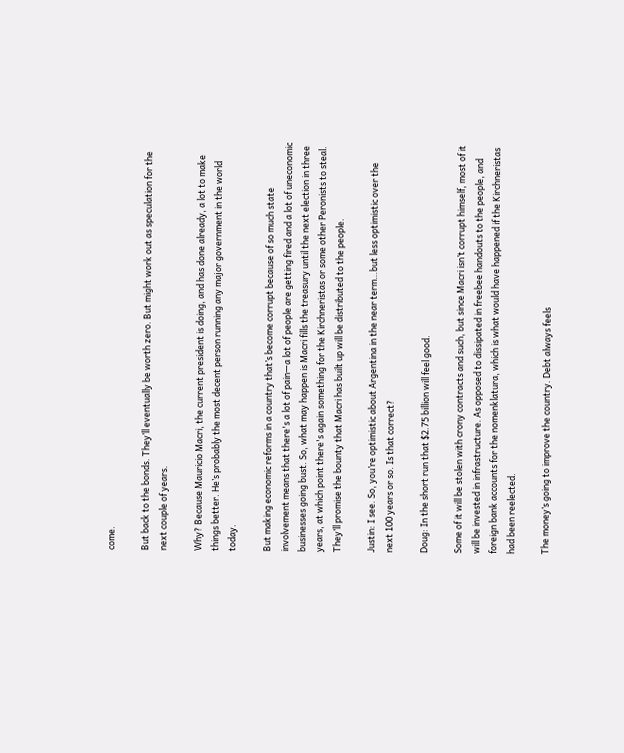come.

But back to the bonds. They’ll eventually be worth zero. But might work out as speculation for the next couple of years.

Why? Because Mauricio Macri, the current president is doing, and has done already, a lot to make things better. He’s probably the most decent person running any major government in the world today.

But making economic reforms in a country that’s become corrupt because of so much state involvement means that there's a lot of pain—a lot of people are getting fired and a lot of uneconomic businesses going bust. So, what may happen is Macri fills the treasury until the next election in three years, at which point there's again something for the Kirchneristas or some other Peronists to steal. They’ll promise the bounty that Macri has built up will be distributed to the people.

Justin: I see. So, you’re optimistic about Argentina in the near term…but less optimistic over the next 100 years or so. Is that correct?

Doug: In the short run that $2.75 billion will feel good.

Some of it will be stolen with crony contracts and such, but since Macri isn’t corrupt himself, most of it will be invested in infrastructure. As opposed to dissipated in freebee handouts to the people, and foreign bank accounts for the nomenklatura, which is what would have happened if the Kirchneristas had been reelected.

The money’s going to improve the country. Debt always feels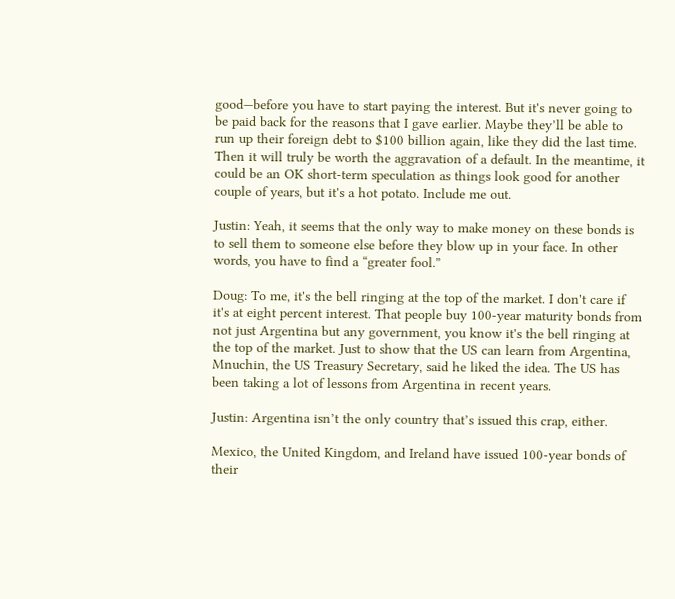good—before you have to start paying the interest. But it's never going to be paid back for the reasons that I gave earlier. Maybe they’ll be able to run up their foreign debt to $100 billion again, like they did the last time. Then it will truly be worth the aggravation of a default. In the meantime, it could be an OK short-term speculation as things look good for another couple of years, but it's a hot potato. Include me out.

Justin: Yeah, it seems that the only way to make money on these bonds is to sell them to someone else before they blow up in your face. In other words, you have to find a “greater fool.”

Doug: To me, it's the bell ringing at the top of the market. I don't care if it's at eight percent interest. That people buy 100-year maturity bonds from not just Argentina but any government, you know it's the bell ringing at the top of the market. Just to show that the US can learn from Argentina, Mnuchin, the US Treasury Secretary, said he liked the idea. The US has been taking a lot of lessons from Argentina in recent years.

Justin: Argentina isn’t the only country that’s issued this crap, either.

Mexico, the United Kingdom, and Ireland have issued 100-year bonds of their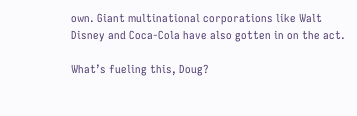own. Giant multinational corporations like Walt Disney and Coca-Cola have also gotten in on the act.

What’s fueling this, Doug?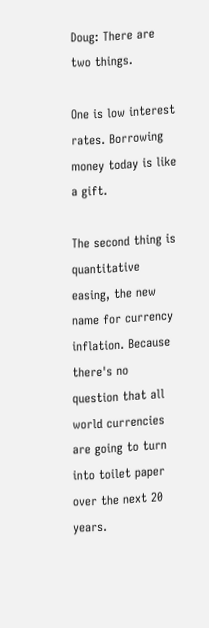Doug: There are two things.

One is low interest rates. Borrowing money today is like a gift.

The second thing is quantitative easing, the new name for currency inflation. Because there's no question that all world currencies are going to turn into toilet paper over the next 20 years.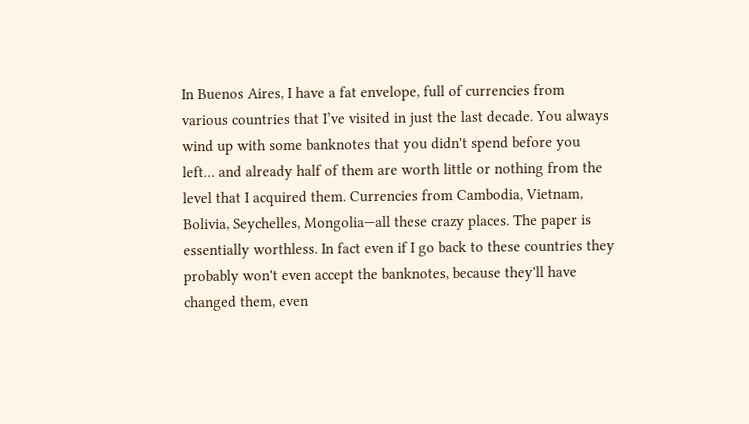In Buenos Aires, I have a fat envelope, full of currencies from various countries that I’ve visited in just the last decade. You always wind up with some banknotes that you didn't spend before you left… and already half of them are worth little or nothing from the level that I acquired them. Currencies from Cambodia, Vietnam, Bolivia, Seychelles, Mongolia—all these crazy places. The paper is essentially worthless. In fact even if I go back to these countries they probably won't even accept the banknotes, because they'll have changed them, even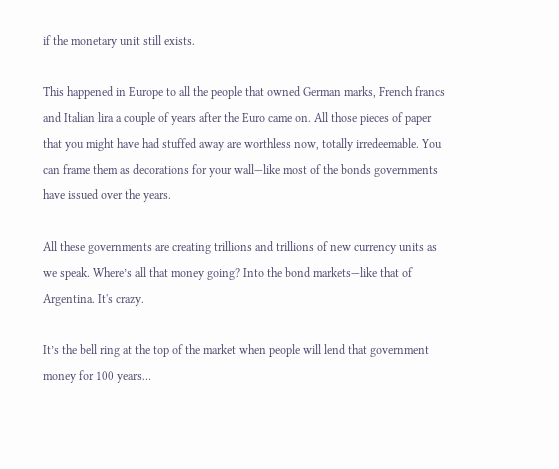if the monetary unit still exists.

This happened in Europe to all the people that owned German marks, French francs and Italian lira a couple of years after the Euro came on. All those pieces of paper that you might have had stuffed away are worthless now, totally irredeemable. You can frame them as decorations for your wall—like most of the bonds governments have issued over the years.

All these governments are creating trillions and trillions of new currency units as we speak. Where’s all that money going? Into the bond markets—like that of Argentina. It's crazy.

It’s the bell ring at the top of the market when people will lend that government money for 100 years…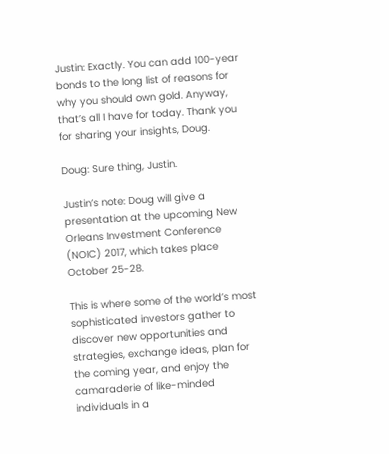Justin: Exactly. You can add 100-year bonds to the long list of reasons for why you should own gold. Anyway, that’s all I have for today. Thank you for sharing your insights, Doug.

Doug: Sure thing, Justin.

Justin’s note: Doug will give a presentation at the upcoming New Orleans Investment Conference (NOIC) 2017, which takes place October 25-28.

This is where some of the world’s most sophisticated investors gather to discover new opportunities and strategies, exchange ideas, plan for the coming year, and enjoy the camaraderie of like-minded individuals in a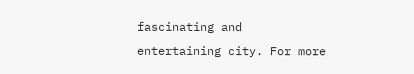fascinating and entertaining city. For more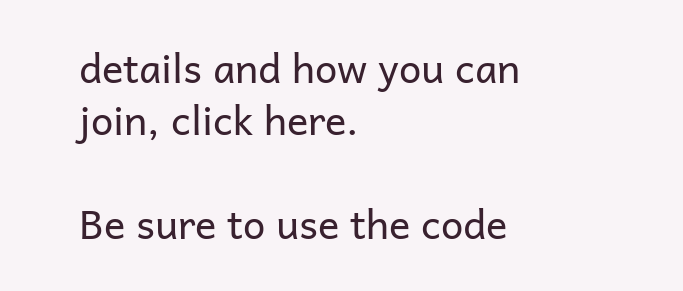details and how you can join, click here.

Be sure to use the code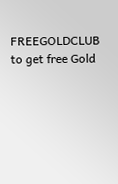FREEGOLDCLUB to get free Gold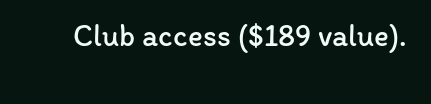Club access ($189 value).